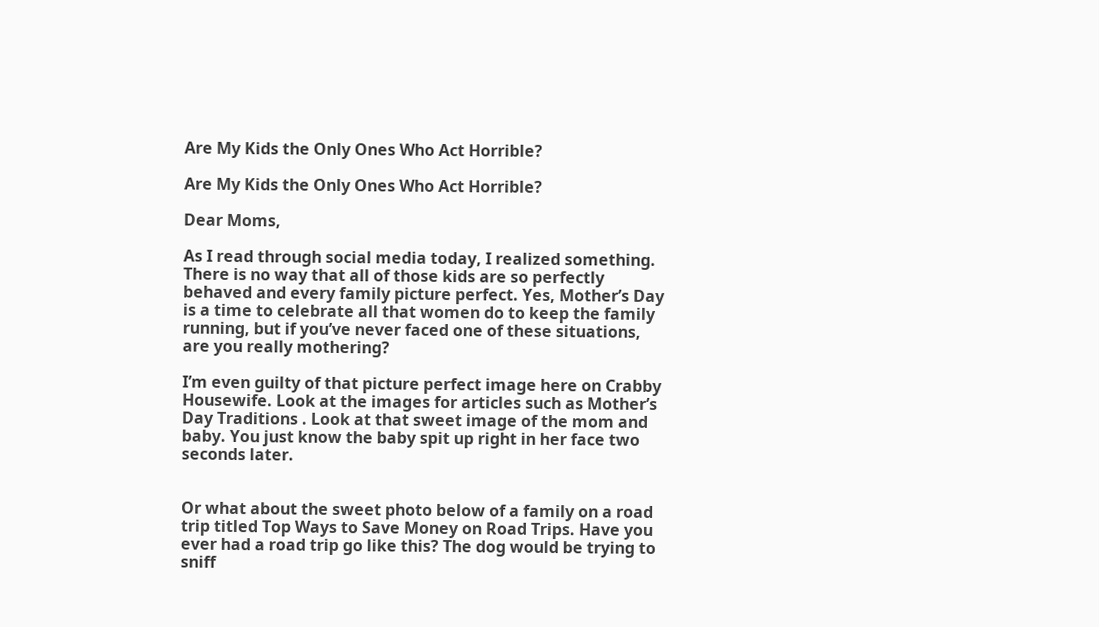Are My Kids the Only Ones Who Act Horrible?

Are My Kids the Only Ones Who Act Horrible?

Dear Moms,

As I read through social media today, I realized something. There is no way that all of those kids are so perfectly behaved and every family picture perfect. Yes, Mother’s Day is a time to celebrate all that women do to keep the family running, but if you’ve never faced one of these situations, are you really mothering?

I’m even guilty of that picture perfect image here on Crabby Housewife. Look at the images for articles such as Mother’s Day Traditions . Look at that sweet image of the mom and baby. You just know the baby spit up right in her face two seconds later.


Or what about the sweet photo below of a family on a road trip titled Top Ways to Save Money on Road Trips. Have you ever had a road trip go like this? The dog would be trying to sniff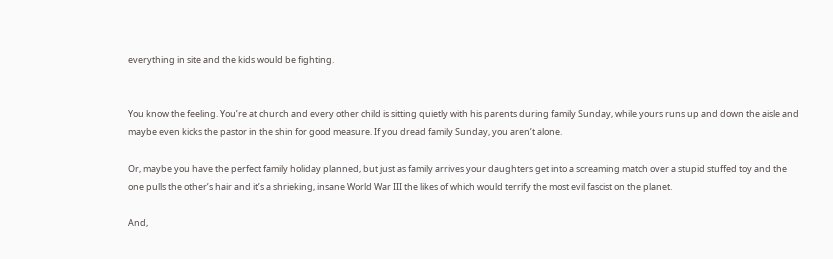everything in site and the kids would be fighting.


You know the feeling. You’re at church and every other child is sitting quietly with his parents during family Sunday, while yours runs up and down the aisle and maybe even kicks the pastor in the shin for good measure. If you dread family Sunday, you aren’t alone.

Or, maybe you have the perfect family holiday planned, but just as family arrives your daughters get into a screaming match over a stupid stuffed toy and the one pulls the other’s hair and it’s a shrieking, insane World War III the likes of which would terrify the most evil fascist on the planet.

And,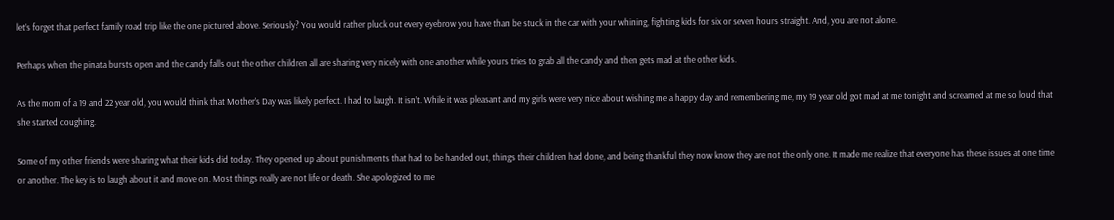let’s forget that perfect family road trip like the one pictured above. Seriously? You would rather pluck out every eyebrow you have than be stuck in the car with your whining, fighting kids for six or seven hours straight. And, you are not alone.

Perhaps when the pinata bursts open and the candy falls out the other children all are sharing very nicely with one another while yours tries to grab all the candy and then gets mad at the other kids.

As the mom of a 19 and 22 year old, you would think that Mother’s Day was likely perfect. I had to laugh. It isn’t. While it was pleasant and my girls were very nice about wishing me a happy day and remembering me, my 19 year old got mad at me tonight and screamed at me so loud that she started coughing.

Some of my other friends were sharing what their kids did today. They opened up about punishments that had to be handed out, things their children had done, and being thankful they now know they are not the only one. It made me realize that everyone has these issues at one time or another. The key is to laugh about it and move on. Most things really are not life or death. She apologized to me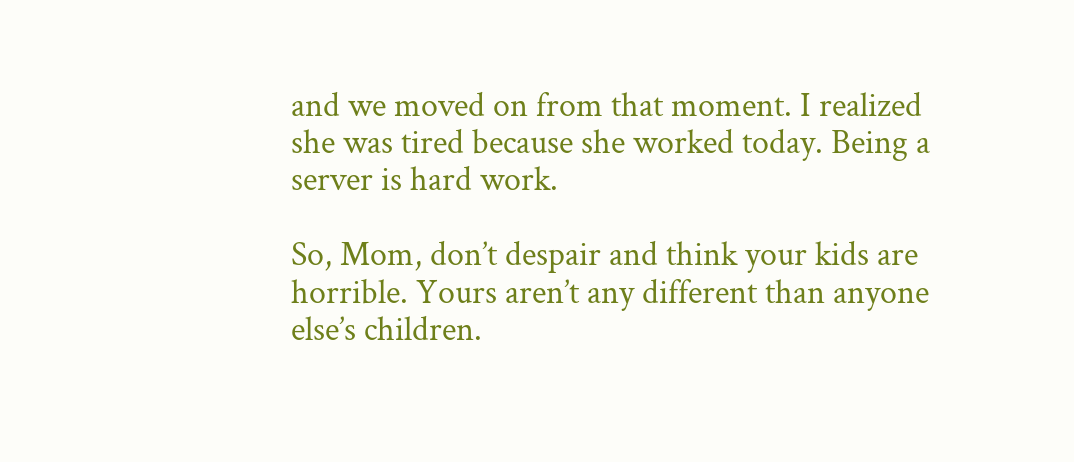and we moved on from that moment. I realized she was tired because she worked today. Being a server is hard work.

So, Mom, don’t despair and think your kids are horrible. Yours aren’t any different than anyone else’s children.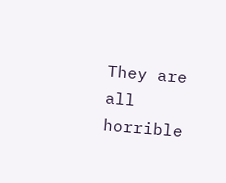They are all horrible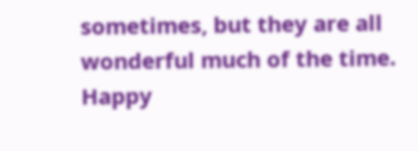sometimes, but they are all wonderful much of the time. Happy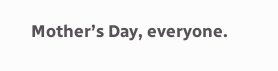Mother’s Day, everyone.